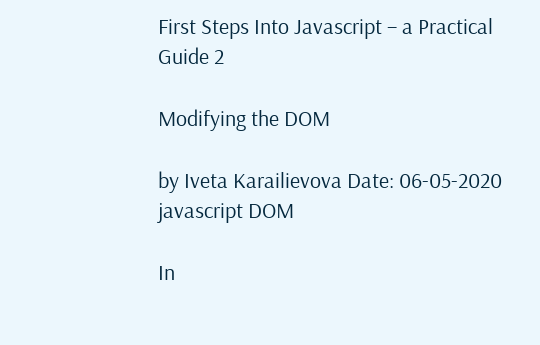First Steps Into Javascript – a Practical Guide 2

Modifying the DOM

by Iveta Karailievova Date: 06-05-2020 javascript DOM

In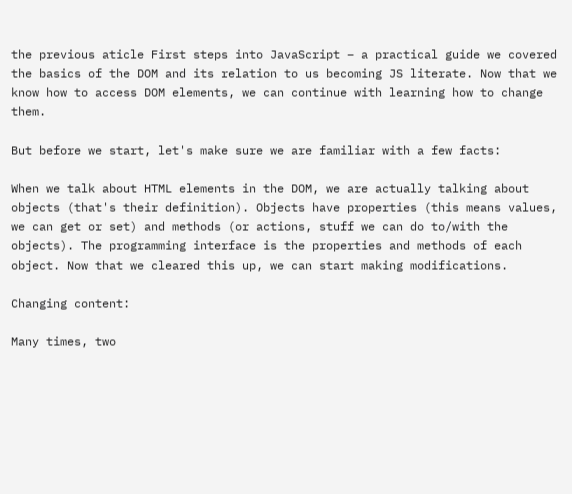the previous aticle First steps into JavaScript – a practical guide we covered the basics of the DOM and its relation to us becoming JS literate. Now that we know how to access DOM elements, we can continue with learning how to change them.

But before we start, let's make sure we are familiar with a few facts:

When we talk about HTML elements in the DOM, we are actually talking about objects (that's their definition). Objects have properties (this means values, we can get or set) and methods (or actions, stuff we can do to/with the objects). The programming interface is the properties and methods of each object. Now that we cleared this up, we can start making modifications.

Changing content:

Many times, two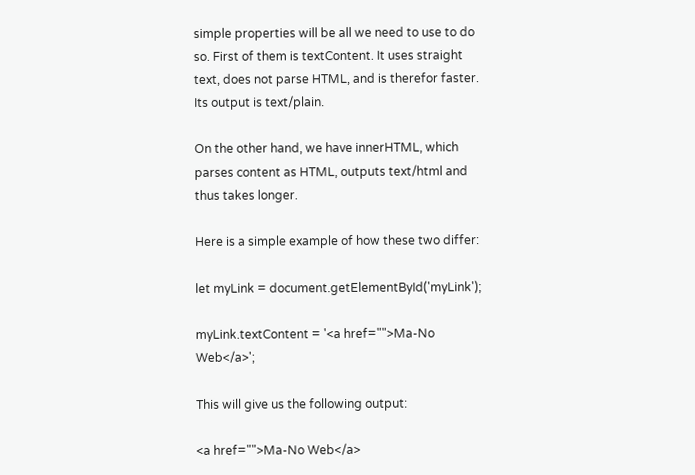simple properties will be all we need to use to do so. First of them is textContent. It uses straight text, does not parse HTML, and is therefor faster. Its output is text/plain.

On the other hand, we have innerHTML, which parses content as HTML, outputs text/html and thus takes longer.

Here is a simple example of how these two differ:

let myLink = document.getElementById('myLink');

myLink.textContent = '<a href="">Ma-No Web</a>';

This will give us the following output:

<a href="">Ma-No Web</a>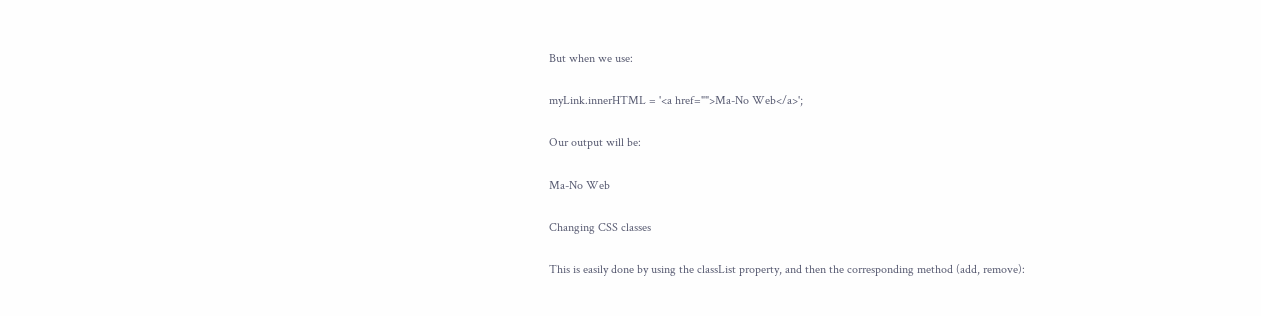But when we use:

myLink.innerHTML = '<a href="">Ma-No Web</a>';

Our output will be:

Ma-No Web

Changing CSS classes

This is easily done by using the classList property, and then the corresponding method (add, remove):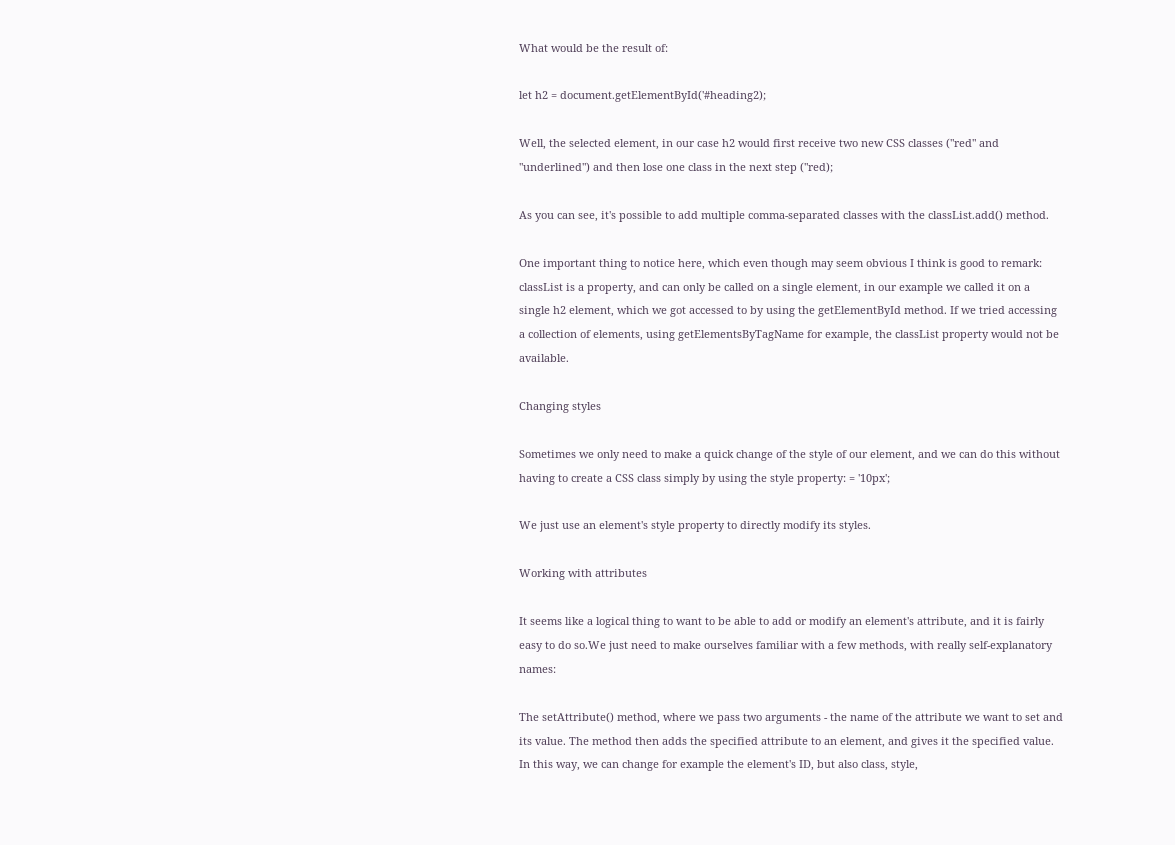What would be the result of:

let h2 = document.getElementById('#heading2);

Well, the selected element, in our case h2 would first receive two new CSS classes ("red" and "underlined") and then lose one class in the next step ("red);

As you can see, it's possible to add multiple comma-separated classes with the classList.add() method.

One important thing to notice here, which even though may seem obvious I think is good to remark: classList is a property, and can only be called on a single element, in our example we called it on a single h2 element, which we got accessed to by using the getElementById method. If we tried accessing a collection of elements, using getElementsByTagName for example, the classList property would not be available.

Changing styles

Sometimes we only need to make a quick change of the style of our element, and we can do this without having to create a CSS class simply by using the style property: = '10px';

We just use an element's style property to directly modify its styles.

Working with attributes

It seems like a logical thing to want to be able to add or modify an element's attribute, and it is fairly easy to do so.We just need to make ourselves familiar with a few methods, with really self-explanatory names:

The setAttribute() method, where we pass two arguments - the name of the attribute we want to set and its value. The method then adds the specified attribute to an element, and gives it the specified value. In this way, we can change for example the element's ID, but also class, style,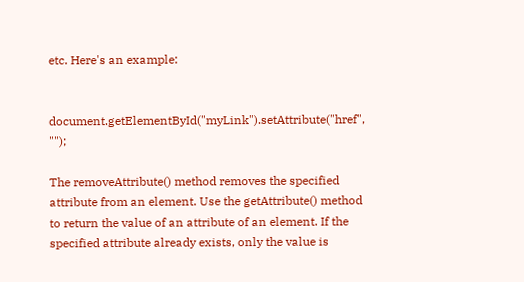etc. Here's an example:


document.getElementById("myLink").setAttribute("href", "");

The removeAttribute() method removes the specified attribute from an element. Use the getAttribute() method to return the value of an attribute of an element. If the specified attribute already exists, only the value is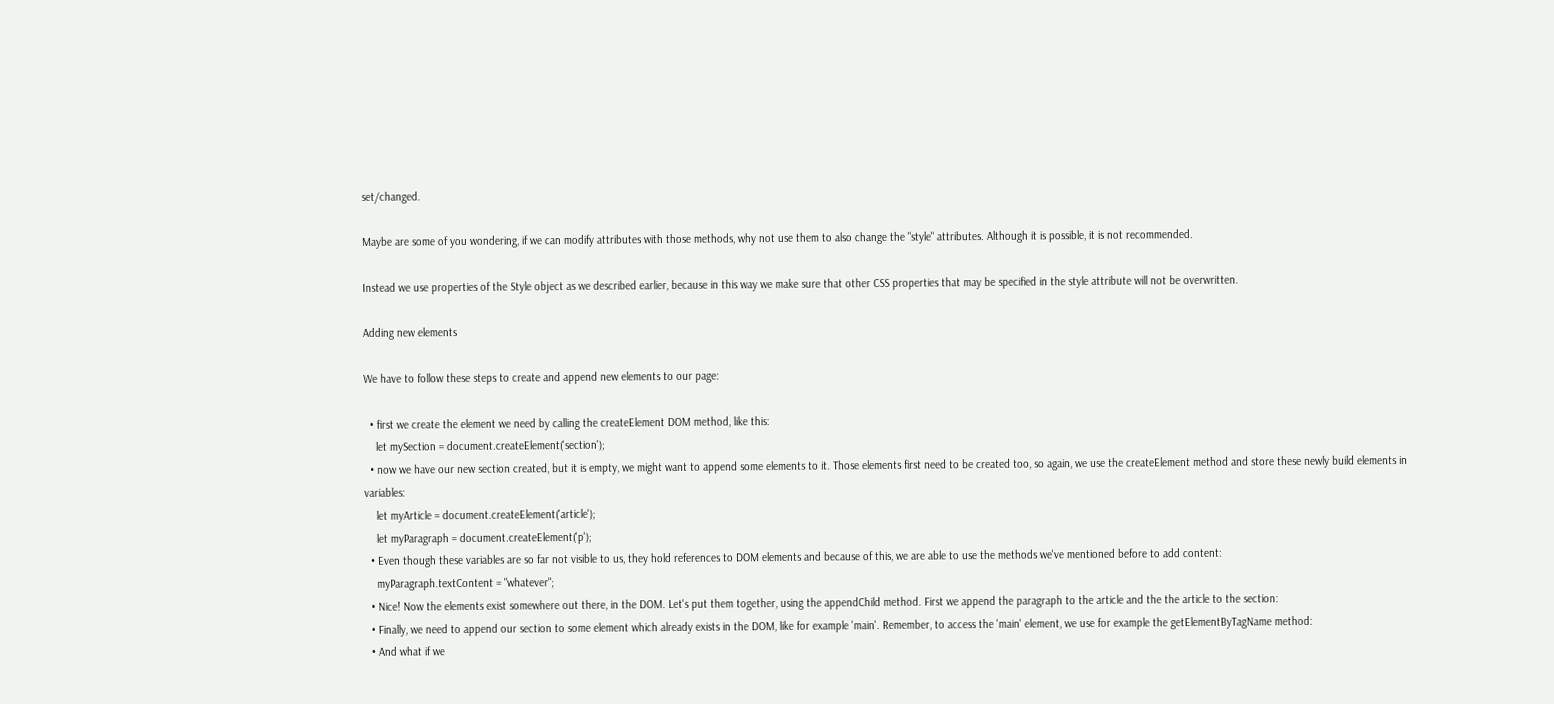set/changed.

Maybe are some of you wondering, if we can modify attributes with those methods, why not use them to also change the "style" attributes. Although it is possible, it is not recommended.

Instead we use properties of the Style object as we described earlier, because in this way we make sure that other CSS properties that may be specified in the style attribute will not be overwritten.

Adding new elements

We have to follow these steps to create and append new elements to our page:

  • first we create the element we need by calling the createElement DOM method, like this:
    let mySection = document.createElement('section');
  • now we have our new section created, but it is empty, we might want to append some elements to it. Those elements first need to be created too, so again, we use the createElement method and store these newly build elements in variables:
    let myArticle = document.createElement('article');
    let myParagraph = document.createElement('p');
  • Even though these variables are so far not visible to us, they hold references to DOM elements and because of this, we are able to use the methods we've mentioned before to add content:
    myParagraph.textContent = "whatever";
  • Nice! Now the elements exist somewhere out there, in the DOM. Let's put them together, using the appendChild method. First we append the paragraph to the article and the the article to the section:
  • Finally, we need to append our section to some element which already exists in the DOM, like for example 'main'. Remember, to access the 'main' element, we use for example the getElementByTagName method:
  • And what if we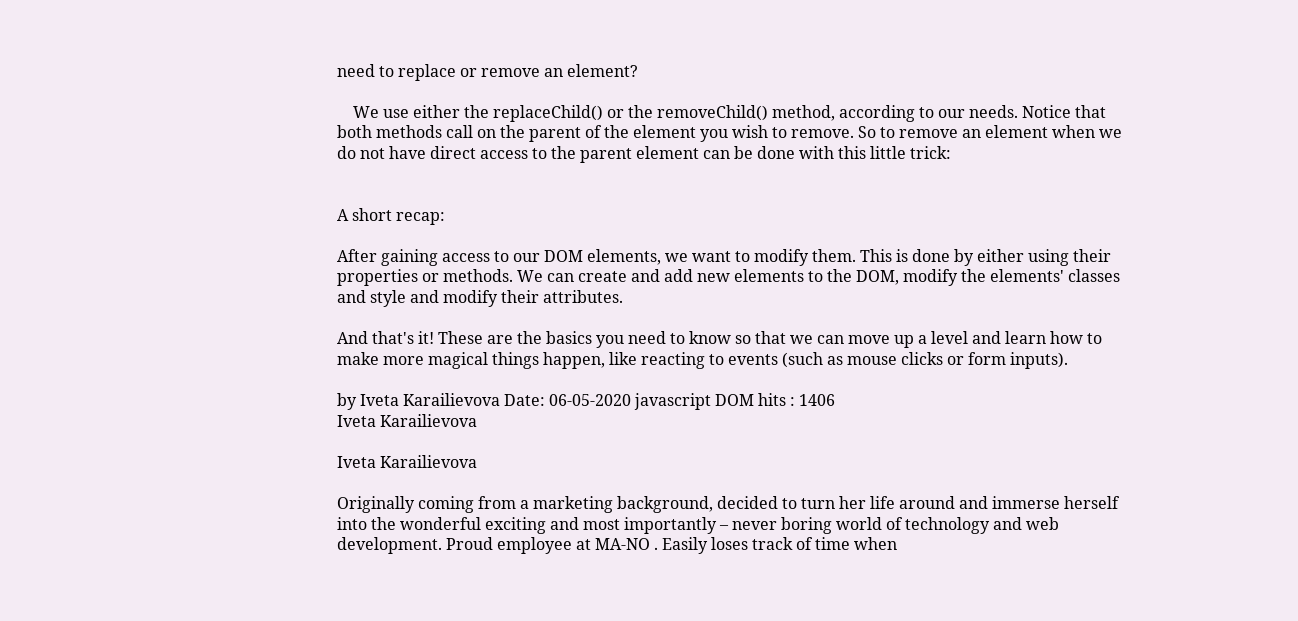need to replace or remove an element?

    We use either the replaceChild() or the removeChild() method, according to our needs. Notice that both methods call on the parent of the element you wish to remove. So to remove an element when we do not have direct access to the parent element can be done with this little trick:


A short recap:

After gaining access to our DOM elements, we want to modify them. This is done by either using their properties or methods. We can create and add new elements to the DOM, modify the elements' classes and style and modify their attributes.

And that's it! These are the basics you need to know so that we can move up a level and learn how to make more magical things happen, like reacting to events (such as mouse clicks or form inputs).

by Iveta Karailievova Date: 06-05-2020 javascript DOM hits : 1406
Iveta Karailievova

Iveta Karailievova

Originally coming from a marketing background, decided to turn her life around and immerse herself into the wonderful exciting and most importantly – never boring world of technology and web development. Proud employee at MA-NO . Easily loses track of time when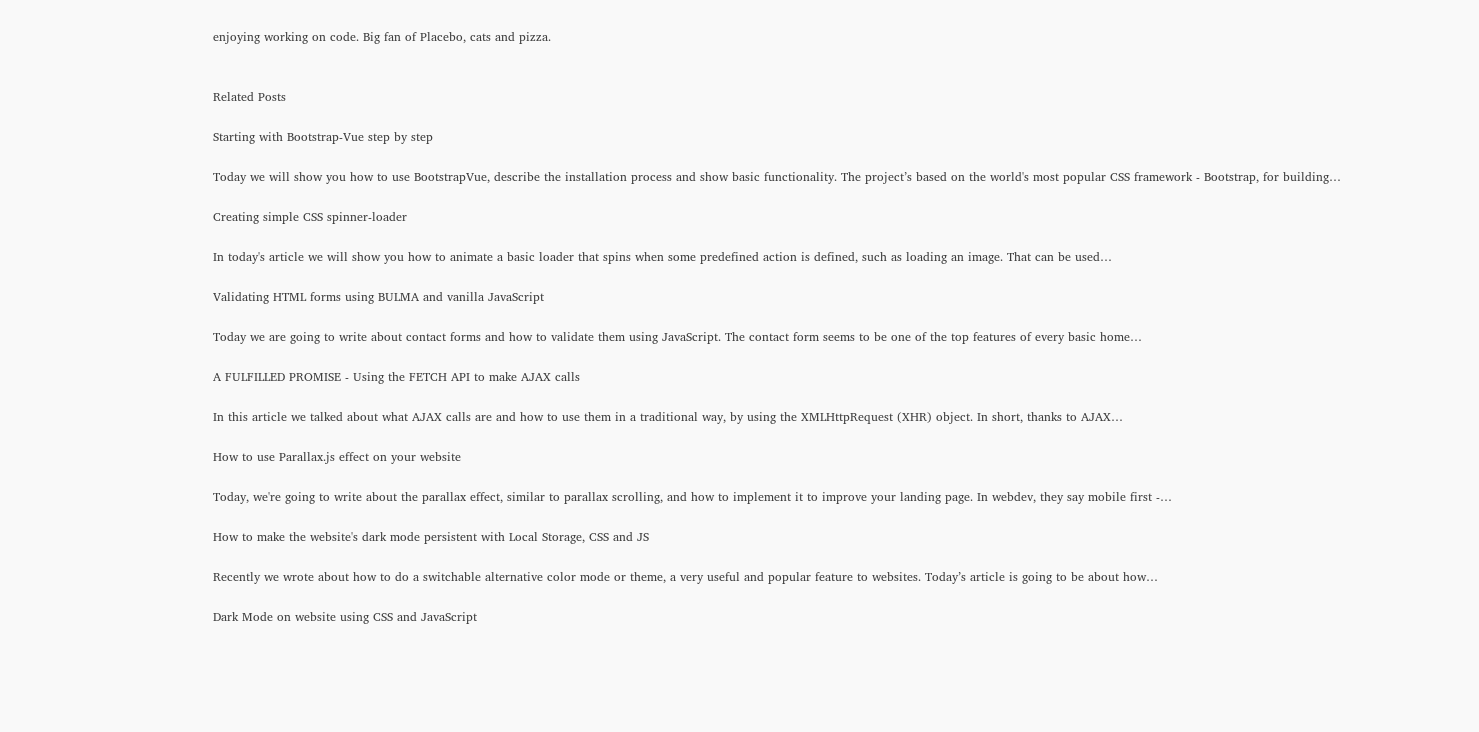enjoying working on code. Big fan of Placebo, cats and pizza.


Related Posts

Starting with Bootstrap-Vue step by step

Today we will show you how to use BootstrapVue, describe the installation process and show basic functionality. The project’s based on the world's most popular CSS framework - Bootstrap, for building…

Creating simple CSS spinner-loader

In today's article we will show you how to animate a basic loader that spins when some predefined action is defined, such as loading an image. That can be used…

Validating HTML forms using BULMA and vanilla JavaScript

Today we are going to write about contact forms and how to validate them using JavaScript. The contact form seems to be one of the top features of every basic home…

A FULFILLED PROMISE - Using the FETCH API to make AJAX calls

In this article we talked about what AJAX calls are and how to use them in a traditional way, by using the XMLHttpRequest (XHR) object. In short, thanks to AJAX…

How to use Parallax.js effect on your website

Today, we're going to write about the parallax effect, similar to parallax scrolling, and how to implement it to improve your landing page. In webdev, they say mobile first -…

How to make the website's dark mode persistent with Local Storage, CSS and JS

Recently we wrote about how to do a switchable alternative color mode or theme, a very useful and popular feature to websites. Today’s article is going to be about how…

Dark Mode on website using CSS and JavaScript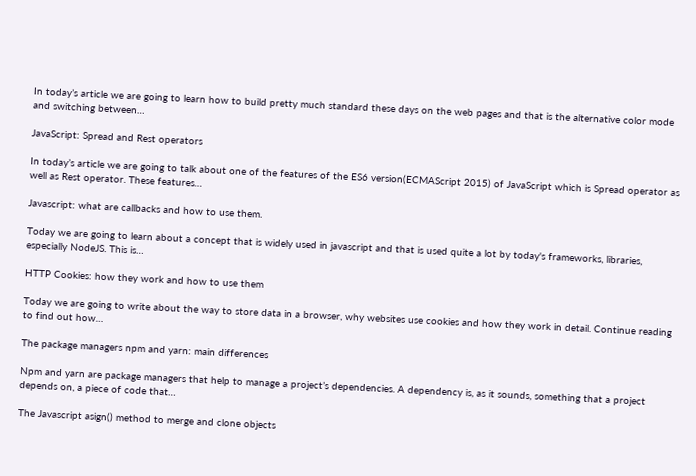In today’s article we are going to learn how to build pretty much standard these days on the web pages and that is the alternative color mode and switching between…

JavaScript: Spread and Rest operators

In today’s article we are going to talk about one of the features of the ES6 version(ECMAScript 2015) of JavaScript which is Spread operator as well as Rest operator. These features…

Javascript: what are callbacks and how to use them.

Today we are going to learn about a concept that is widely used in javascript and that is used quite a lot by today's frameworks, libraries, especially NodeJS. This is…

HTTP Cookies: how they work and how to use them

Today we are going to write about the way to store data in a browser, why websites use cookies and how they work in detail. Continue reading to find out how…

The package managers npm and yarn: main differences

Npm and yarn are package managers that help to manage a project’s dependencies. A dependency is, as it sounds, something that a project depends on, a piece of code that…

The Javascript asign() method to merge and clone objects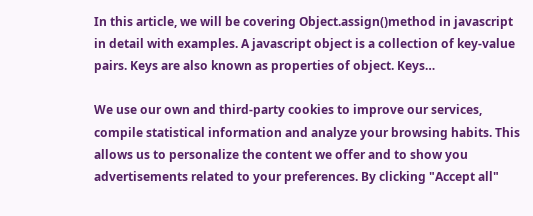In this article, we will be covering Object.assign()method in javascript in detail with examples. A javascript object is a collection of key-value pairs. Keys are also known as properties of object. Keys…

We use our own and third-party cookies to improve our services, compile statistical information and analyze your browsing habits. This allows us to personalize the content we offer and to show you advertisements related to your preferences. By clicking "Accept all"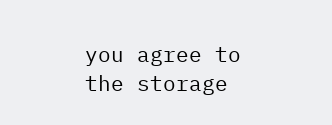you agree to the storage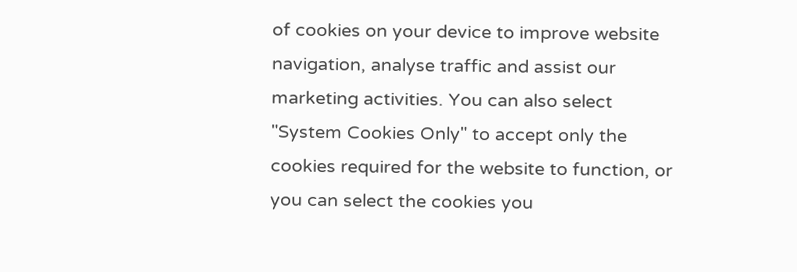of cookies on your device to improve website navigation, analyse traffic and assist our marketing activities. You can also select "System Cookies Only" to accept only the cookies required for the website to function, or you can select the cookies you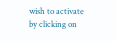wish to activate by clicking on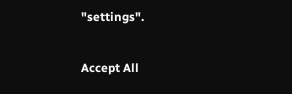"settings".

Accept All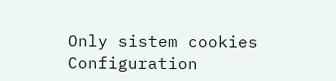Only sistem cookies Configuration